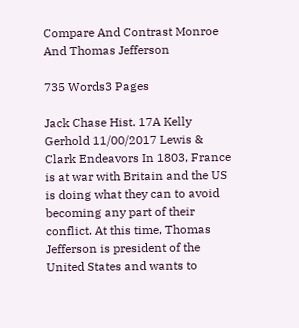Compare And Contrast Monroe And Thomas Jefferson

735 Words3 Pages

Jack Chase Hist. 17A Kelly Gerhold 11/00/2017 Lewis & Clark Endeavors In 1803, France is at war with Britain and the US is doing what they can to avoid becoming any part of their conflict. At this time, Thomas Jefferson is president of the United States and wants to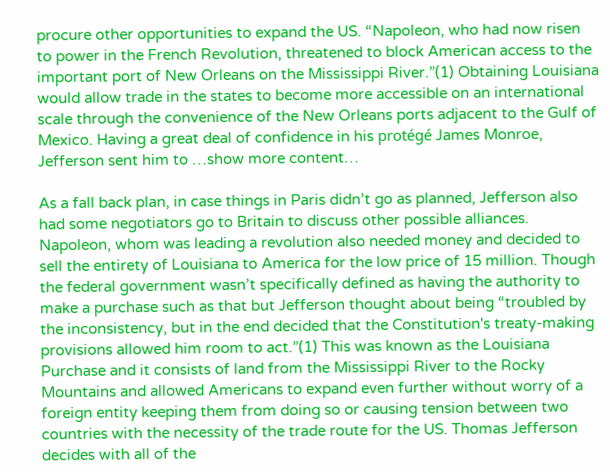procure other opportunities to expand the US. “Napoleon, who had now risen to power in the French Revolution, threatened to block American access to the important port of New Orleans on the Mississippi River.”(1) Obtaining Louisiana would allow trade in the states to become more accessible on an international scale through the convenience of the New Orleans ports adjacent to the Gulf of Mexico. Having a great deal of confidence in his protégé James Monroe, Jefferson sent him to …show more content…

As a fall back plan, in case things in Paris didn’t go as planned, Jefferson also had some negotiators go to Britain to discuss other possible alliances. Napoleon, whom was leading a revolution also needed money and decided to sell the entirety of Louisiana to America for the low price of 15 million. Though the federal government wasn’t specifically defined as having the authority to make a purchase such as that but Jefferson thought about being “troubled by the inconsistency, but in the end decided that the Constitution's treaty-making provisions allowed him room to act.”(1) This was known as the Louisiana Purchase and it consists of land from the Mississippi River to the Rocky Mountains and allowed Americans to expand even further without worry of a foreign entity keeping them from doing so or causing tension between two countries with the necessity of the trade route for the US. Thomas Jefferson decides with all of the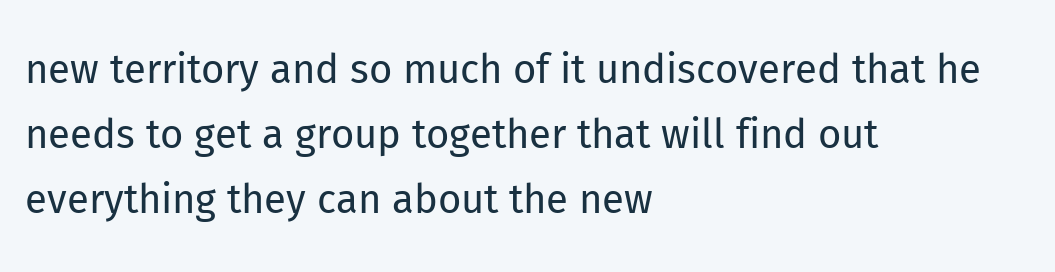new territory and so much of it undiscovered that he needs to get a group together that will find out everything they can about the new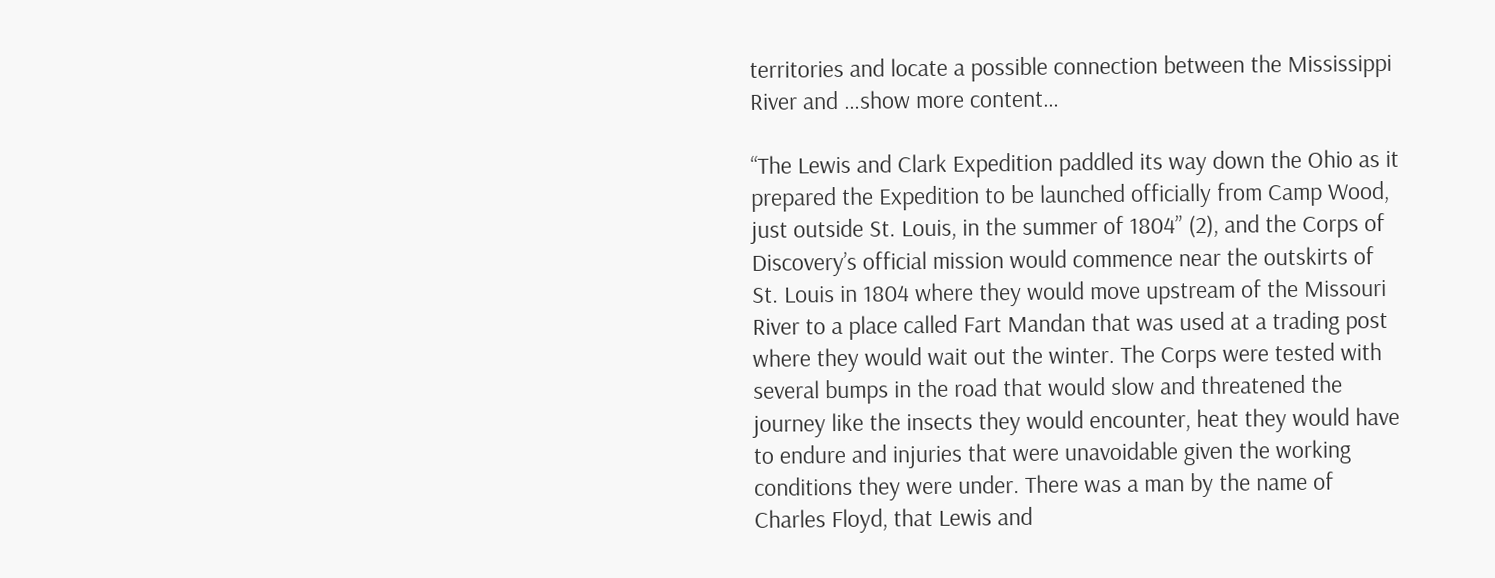territories and locate a possible connection between the Mississippi River and …show more content…

“The Lewis and Clark Expedition paddled its way down the Ohio as it prepared the Expedition to be launched officially from Camp Wood, just outside St. Louis, in the summer of 1804” (2), and the Corps of Discovery’s official mission would commence near the outskirts of St. Louis in 1804 where they would move upstream of the Missouri River to a place called Fart Mandan that was used at a trading post where they would wait out the winter. The Corps were tested with several bumps in the road that would slow and threatened the journey like the insects they would encounter, heat they would have to endure and injuries that were unavoidable given the working conditions they were under. There was a man by the name of Charles Floyd, that Lewis and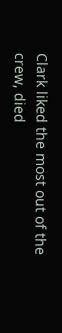Clark liked the most out of the crew, died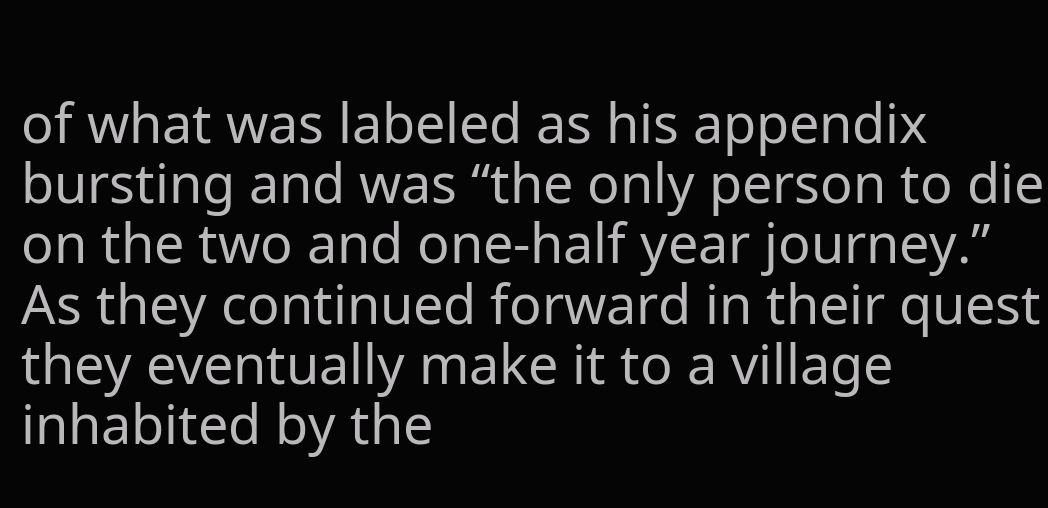of what was labeled as his appendix bursting and was “the only person to die on the two and one-half year journey.” As they continued forward in their quest they eventually make it to a village inhabited by the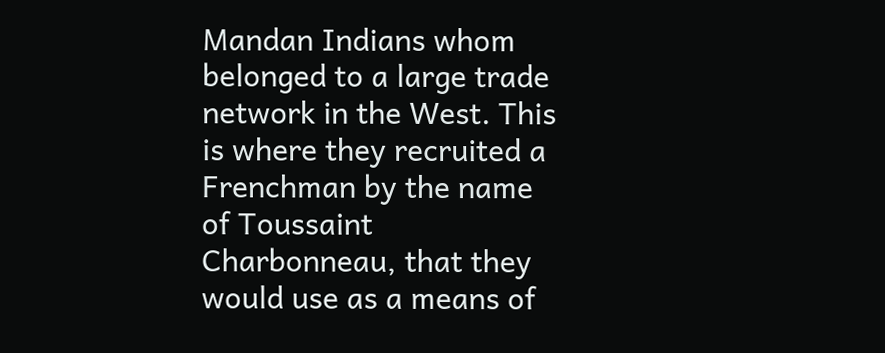Mandan Indians whom belonged to a large trade network in the West. This is where they recruited a Frenchman by the name of Toussaint Charbonneau, that they would use as a means of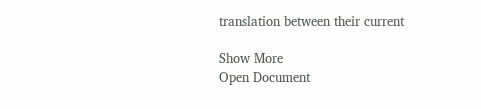translation between their current

Show More
Open Document